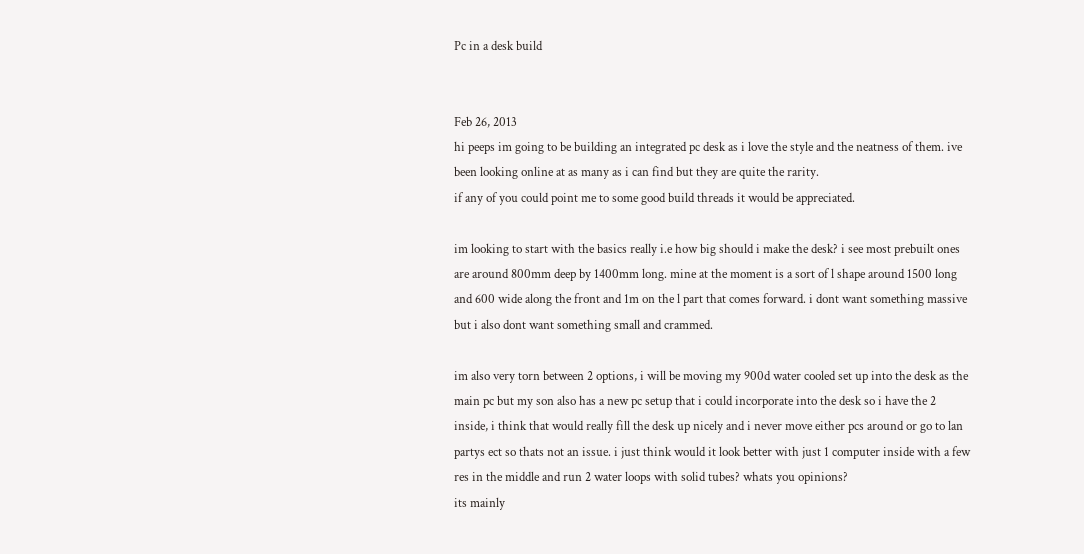Pc in a desk build


Feb 26, 2013
hi peeps im going to be building an integrated pc desk as i love the style and the neatness of them. ive been looking online at as many as i can find but they are quite the rarity.
if any of you could point me to some good build threads it would be appreciated.

im looking to start with the basics really i.e how big should i make the desk? i see most prebuilt ones are around 800mm deep by 1400mm long. mine at the moment is a sort of l shape around 1500 long and 600 wide along the front and 1m on the l part that comes forward. i dont want something massive but i also dont want something small and crammed.

im also very torn between 2 options, i will be moving my 900d water cooled set up into the desk as the main pc but my son also has a new pc setup that i could incorporate into the desk so i have the 2 inside, i think that would really fill the desk up nicely and i never move either pcs around or go to lan partys ect so thats not an issue. i just think would it look better with just 1 computer inside with a few res in the middle and run 2 water loops with solid tubes? whats you opinions?
its mainly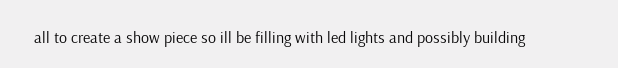all to create a show piece so ill be filling with led lights and possibly building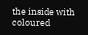the inside with coloured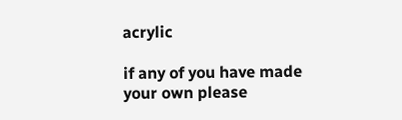acrylic

if any of you have made your own please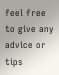feel free to give any advice or tips